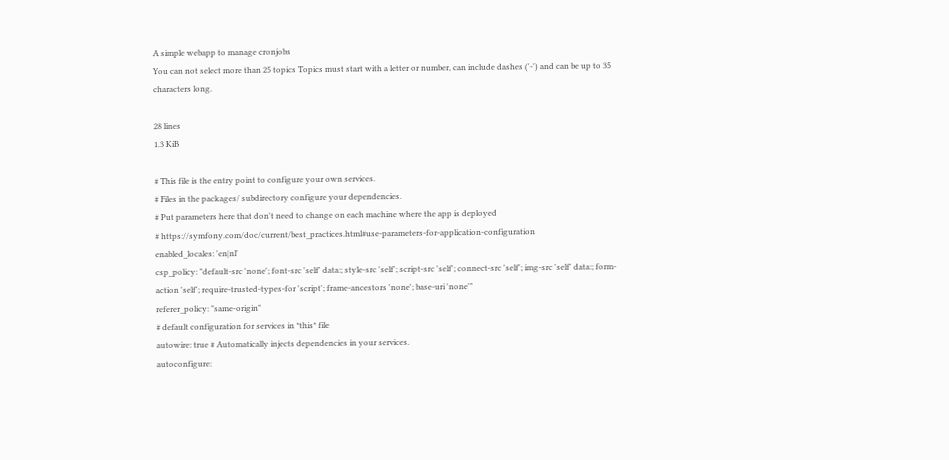A simple webapp to manage cronjobs
You can not select more than 25 topics Topics must start with a letter or number, can include dashes ('-') and can be up to 35 characters long.

28 lines
1.3 KiB

# This file is the entry point to configure your own services.
# Files in the packages/ subdirectory configure your dependencies.
# Put parameters here that don't need to change on each machine where the app is deployed
# https://symfony.com/doc/current/best_practices.html#use-parameters-for-application-configuration
enabled_locales: 'en|nl'
csp_policy: "default-src 'none'; font-src 'self' data:; style-src 'self'; script-src 'self'; connect-src 'self'; img-src 'self' data:; form-action 'self'; require-trusted-types-for 'script'; frame-ancestors 'none'; base-uri 'none'"
referer_policy: "same-origin"
# default configuration for services in *this* file
autowire: true # Automatically injects dependencies in your services.
autoconfigure: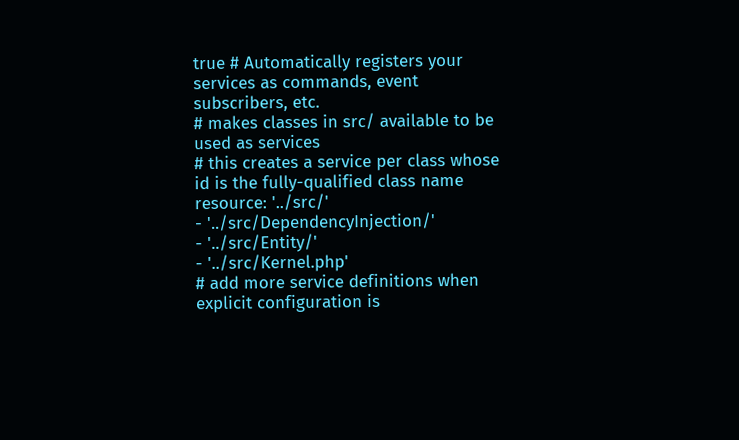true # Automatically registers your services as commands, event subscribers, etc.
# makes classes in src/ available to be used as services
# this creates a service per class whose id is the fully-qualified class name
resource: '../src/'
- '../src/DependencyInjection/'
- '../src/Entity/'
- '../src/Kernel.php'
# add more service definitions when explicit configuration is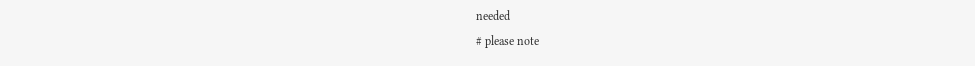needed
# please note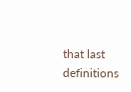that last definitions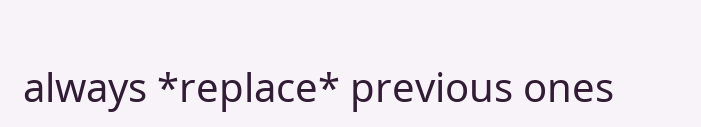always *replace* previous ones